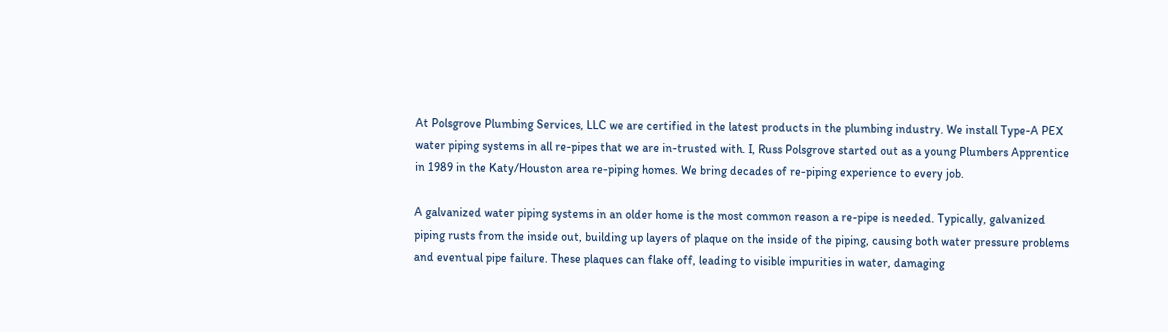At Polsgrove Plumbing Services, LLC we are certified in the latest products in the plumbing industry. We install Type-A PEX water piping systems in all re-pipes that we are in-trusted with. I, Russ Polsgrove started out as a young Plumbers Apprentice in 1989 in the Katy/Houston area re-piping homes. We bring decades of re-piping experience to every job.

A galvanized water piping systems in an older home is the most common reason a re-pipe is needed. Typically, galvanized piping rusts from the inside out, building up layers of plaque on the inside of the piping, causing both water pressure problems and eventual pipe failure. These plaques can flake off, leading to visible impurities in water, damaging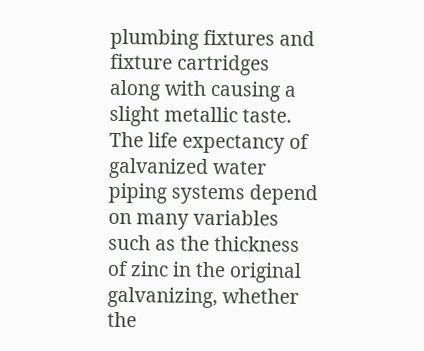plumbing fixtures and fixture cartridges along with causing a slight metallic taste. The life expectancy of galvanized water piping systems depend on many variables such as the thickness of zinc in the original galvanizing, whether the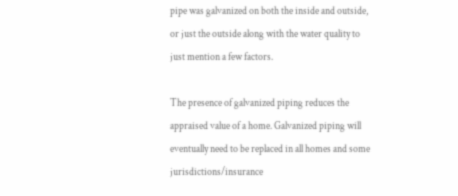pipe was galvanized on both the inside and outside, or just the outside along with the water quality to just mention a few factors.

The presence of galvanized piping reduces the appraised value of a home. Galvanized piping will eventually need to be replaced in all homes and some jurisdictions/insurance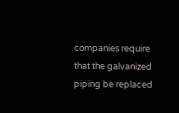companies require that the galvanized piping be replaced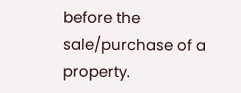before the sale/purchase of a property.